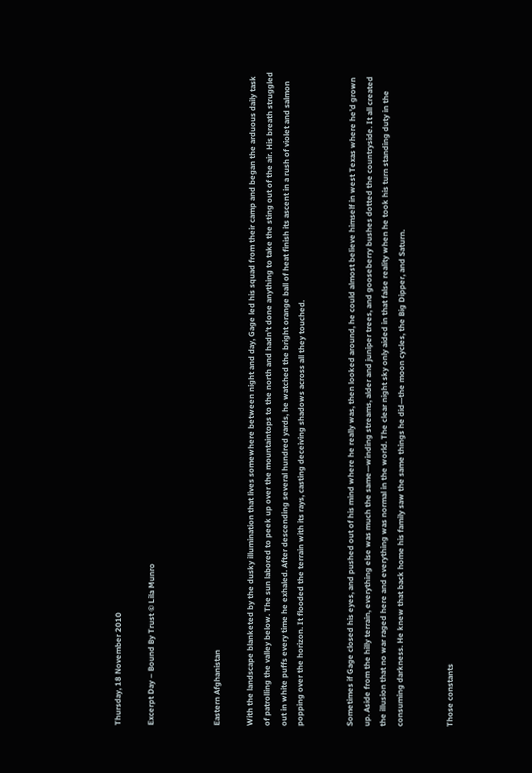Thursday, 18 November 2010

Excerpt Day – Bound By Trust © Lila Munro



Eastern Afghanistan

With the landscape blanketed by the dusky illumination that lives somewhere between night and day, Gage led his squad from their camp and began the arduous daily task of patrolling the valley below. The sun labored to peek up over the mountaintops to the north and hadn’t done anything to take the sting out of the air. His breath struggled out in white puffs every time he exhaled. After descending several hundred yards, he watched the bright orange ball of heat finish its ascent in a rush of violet and salmon popping over the horizon. It flooded the terrain with its rays, casting deceiving shadows across all they touched.


Sometimes if Gage closed his eyes, and pushed out of his mind where he really was, then looked around, he could almost believe himself in west Texas where he’d grown up. Aside from the hilly terrain, everything else was much the same—winding streams, alder and juniper trees, and gooseberry bushes dotted the countryside. It all created the illusion that no war raged here and everything was normal in the world. The clear night sky only aided in that false reality when he took his turn standing duty in the consuming darkness. He knew that back home his family saw the same things he did—the moon cycles, the Big Dipper, and Saturn.


Those constants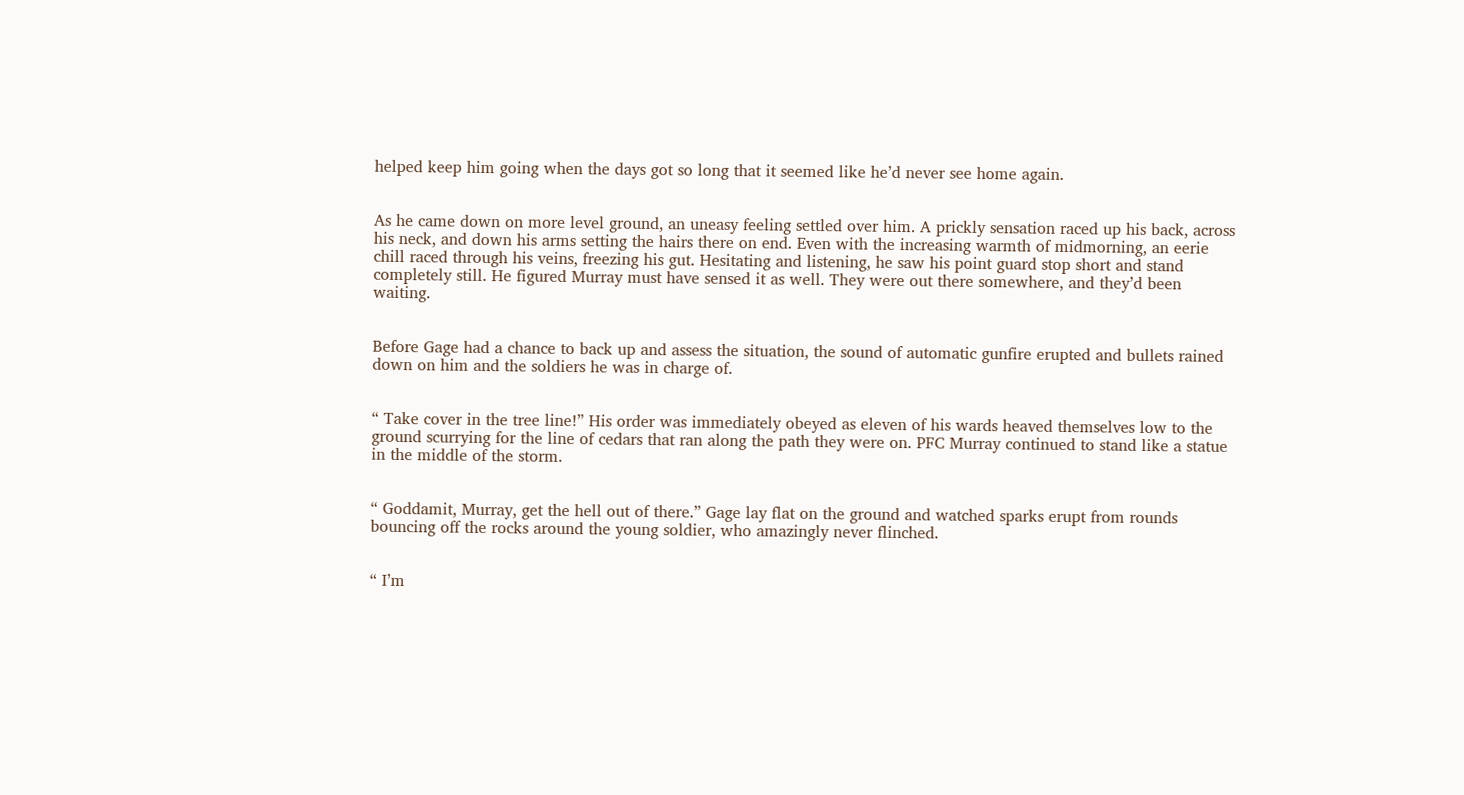helped keep him going when the days got so long that it seemed like he’d never see home again.


As he came down on more level ground, an uneasy feeling settled over him. A prickly sensation raced up his back, across his neck, and down his arms setting the hairs there on end. Even with the increasing warmth of midmorning, an eerie chill raced through his veins, freezing his gut. Hesitating and listening, he saw his point guard stop short and stand completely still. He figured Murray must have sensed it as well. They were out there somewhere, and they’d been waiting.


Before Gage had a chance to back up and assess the situation, the sound of automatic gunfire erupted and bullets rained down on him and the soldiers he was in charge of.


“ Take cover in the tree line!” His order was immediately obeyed as eleven of his wards heaved themselves low to the ground scurrying for the line of cedars that ran along the path they were on. PFC Murray continued to stand like a statue in the middle of the storm.


“ Goddamit, Murray, get the hell out of there.” Gage lay flat on the ground and watched sparks erupt from rounds bouncing off the rocks around the young soldier, who amazingly never flinched.


“ I’m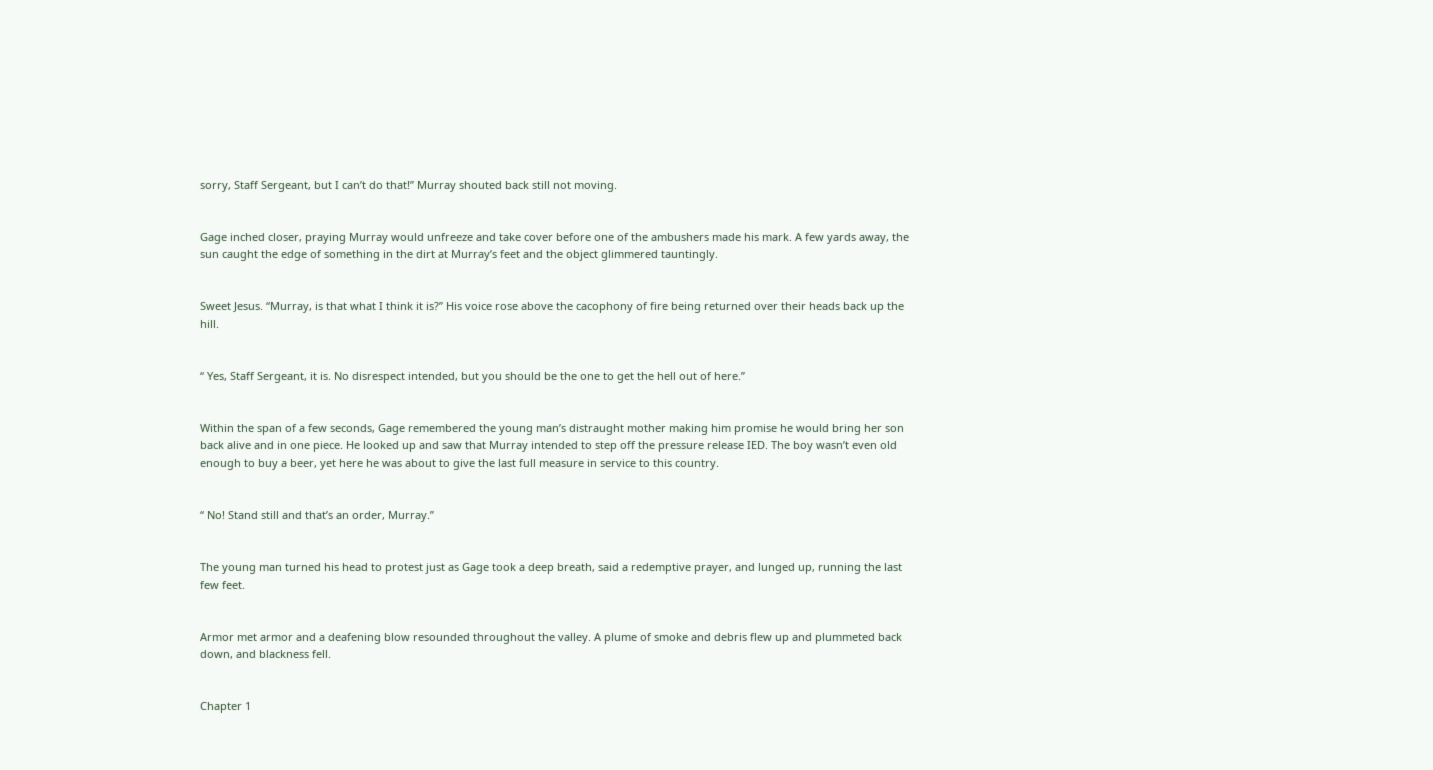sorry, Staff Sergeant, but I can’t do that!” Murray shouted back still not moving.


Gage inched closer, praying Murray would unfreeze and take cover before one of the ambushers made his mark. A few yards away, the sun caught the edge of something in the dirt at Murray’s feet and the object glimmered tauntingly.


Sweet Jesus. “Murray, is that what I think it is?” His voice rose above the cacophony of fire being returned over their heads back up the hill.


“ Yes, Staff Sergeant, it is. No disrespect intended, but you should be the one to get the hell out of here.”


Within the span of a few seconds, Gage remembered the young man’s distraught mother making him promise he would bring her son back alive and in one piece. He looked up and saw that Murray intended to step off the pressure release IED. The boy wasn’t even old enough to buy a beer, yet here he was about to give the last full measure in service to this country.


“ No! Stand still and that’s an order, Murray.”


The young man turned his head to protest just as Gage took a deep breath, said a redemptive prayer, and lunged up, running the last few feet.


Armor met armor and a deafening blow resounded throughout the valley. A plume of smoke and debris flew up and plummeted back down, and blackness fell.


Chapter 1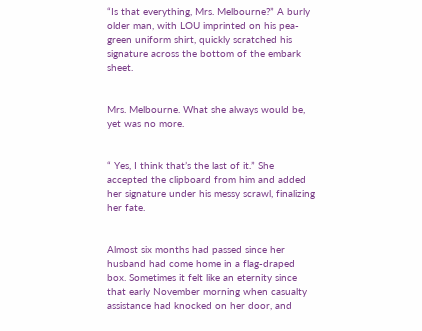“Is that everything, Mrs. Melbourne?” A burly older man, with LOU imprinted on his pea-green uniform shirt, quickly scratched his signature across the bottom of the embark sheet.


Mrs. Melbourne. What she always would be, yet was no more.


“ Yes, I think that’s the last of it.” She accepted the clipboard from him and added her signature under his messy scrawl, finalizing her fate.


Almost six months had passed since her husband had come home in a flag-draped box. Sometimes it felt like an eternity since that early November morning when casualty assistance had knocked on her door, and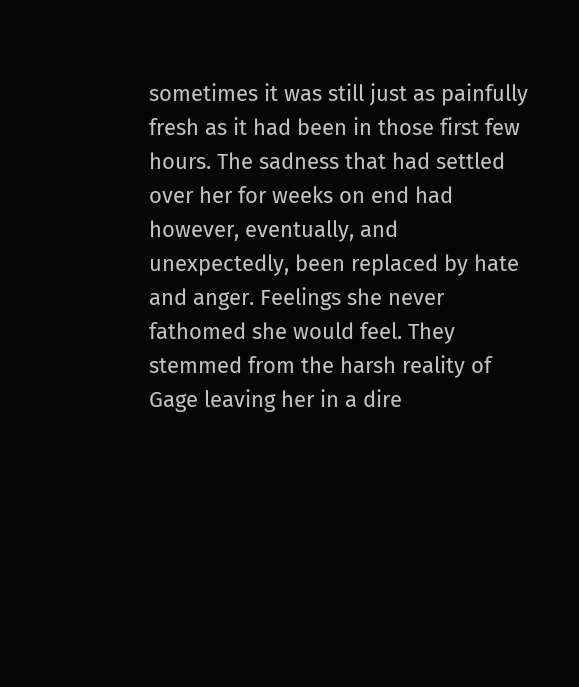sometimes it was still just as painfully fresh as it had been in those first few hours. The sadness that had settled over her for weeks on end had however, eventually, and unexpectedly, been replaced by hate and anger. Feelings she never fathomed she would feel. They stemmed from the harsh reality of Gage leaving her in a dire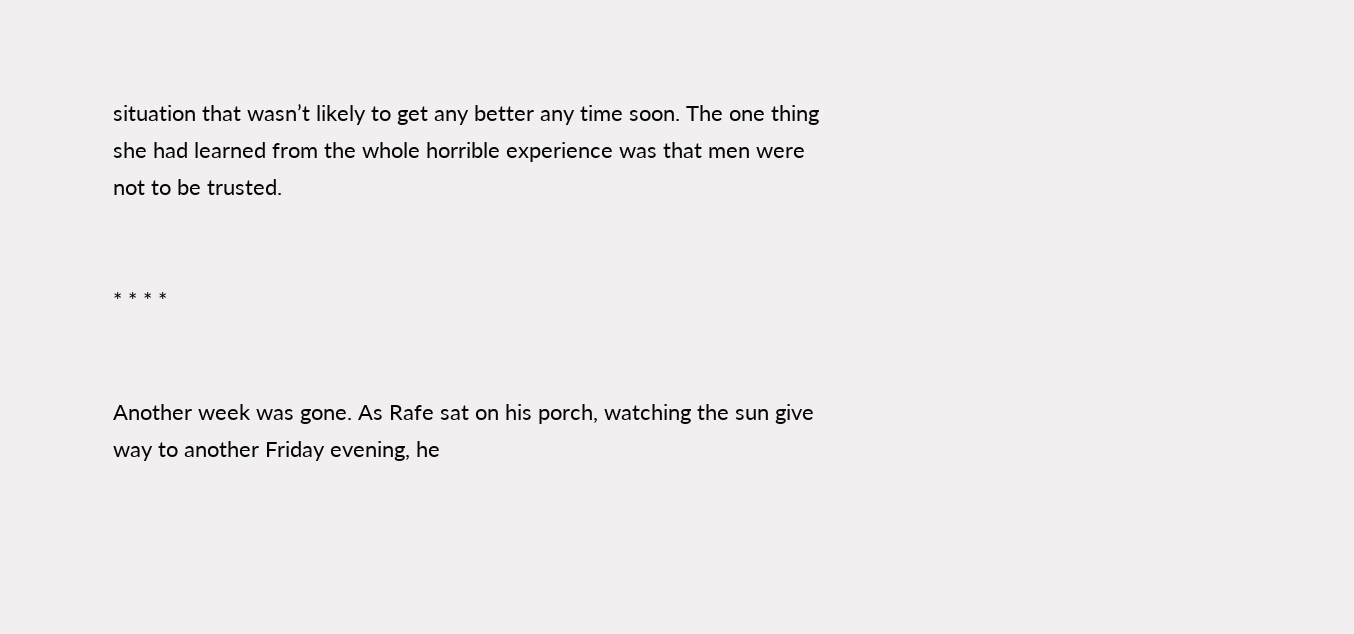situation that wasn’t likely to get any better any time soon. The one thing she had learned from the whole horrible experience was that men were not to be trusted.


* * * *


Another week was gone. As Rafe sat on his porch, watching the sun give way to another Friday evening, he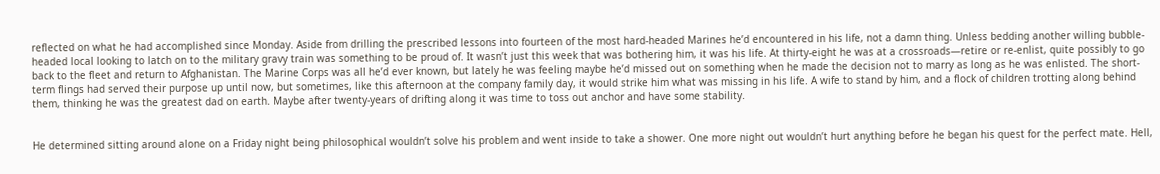reflected on what he had accomplished since Monday. Aside from drilling the prescribed lessons into fourteen of the most hard-headed Marines he’d encountered in his life, not a damn thing. Unless bedding another willing bubble-headed local looking to latch on to the military gravy train was something to be proud of. It wasn’t just this week that was bothering him, it was his life. At thirty-eight he was at a crossroads—retire or re-enlist, quite possibly to go back to the fleet and return to Afghanistan. The Marine Corps was all he’d ever known, but lately he was feeling maybe he’d missed out on something when he made the decision not to marry as long as he was enlisted. The short-term flings had served their purpose up until now, but sometimes, like this afternoon at the company family day, it would strike him what was missing in his life. A wife to stand by him, and a flock of children trotting along behind them, thinking he was the greatest dad on earth. Maybe after twenty-years of drifting along it was time to toss out anchor and have some stability.


He determined sitting around alone on a Friday night being philosophical wouldn’t solve his problem and went inside to take a shower. One more night out wouldn’t hurt anything before he began his quest for the perfect mate. Hell,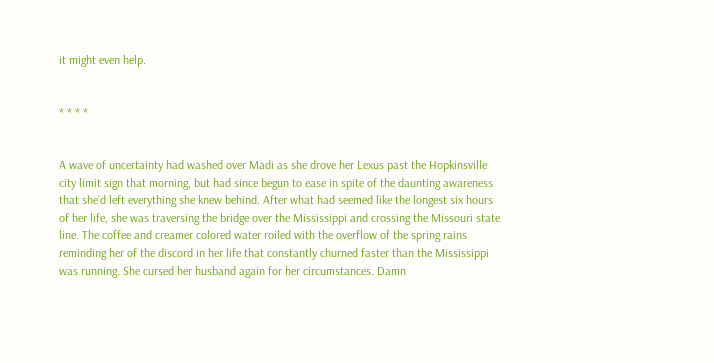it might even help.


* * * *


A wave of uncertainty had washed over Madi as she drove her Lexus past the Hopkinsville city limit sign that morning, but had since begun to ease in spite of the daunting awareness that she’d left everything she knew behind. After what had seemed like the longest six hours of her life, she was traversing the bridge over the Mississippi and crossing the Missouri state line. The coffee and creamer colored water roiled with the overflow of the spring rains reminding her of the discord in her life that constantly churned faster than the Mississippi was running. She cursed her husband again for her circumstances. Damn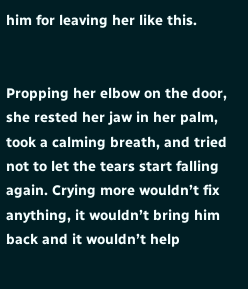him for leaving her like this.


Propping her elbow on the door, she rested her jaw in her palm, took a calming breath, and tried not to let the tears start falling again. Crying more wouldn’t fix anything, it wouldn’t bring him back and it wouldn’t help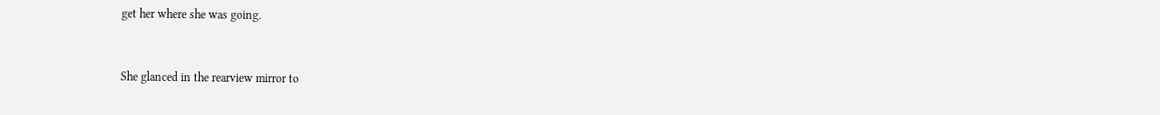get her where she was going.


She glanced in the rearview mirror to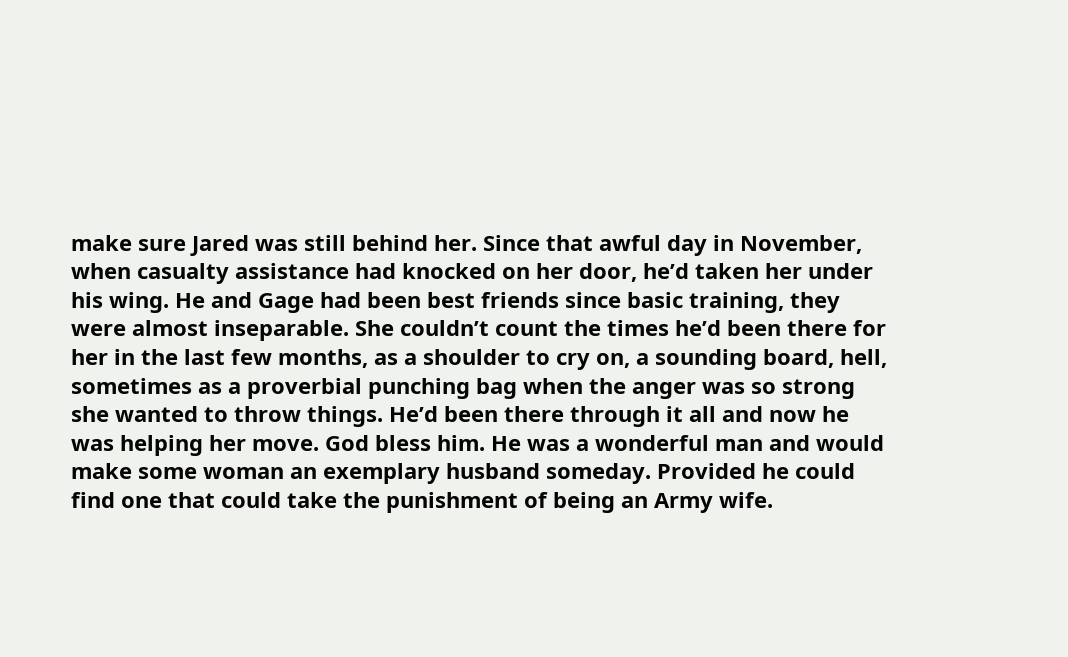make sure Jared was still behind her. Since that awful day in November, when casualty assistance had knocked on her door, he’d taken her under his wing. He and Gage had been best friends since basic training, they were almost inseparable. She couldn’t count the times he’d been there for her in the last few months, as a shoulder to cry on, a sounding board, hell, sometimes as a proverbial punching bag when the anger was so strong she wanted to throw things. He’d been there through it all and now he was helping her move. God bless him. He was a wonderful man and would make some woman an exemplary husband someday. Provided he could find one that could take the punishment of being an Army wife.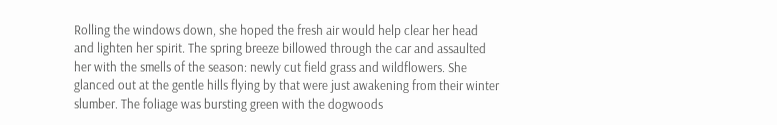Rolling the windows down, she hoped the fresh air would help clear her head and lighten her spirit. The spring breeze billowed through the car and assaulted her with the smells of the season: newly cut field grass and wildflowers. She glanced out at the gentle hills flying by that were just awakening from their winter slumber. The foliage was bursting green with the dogwoods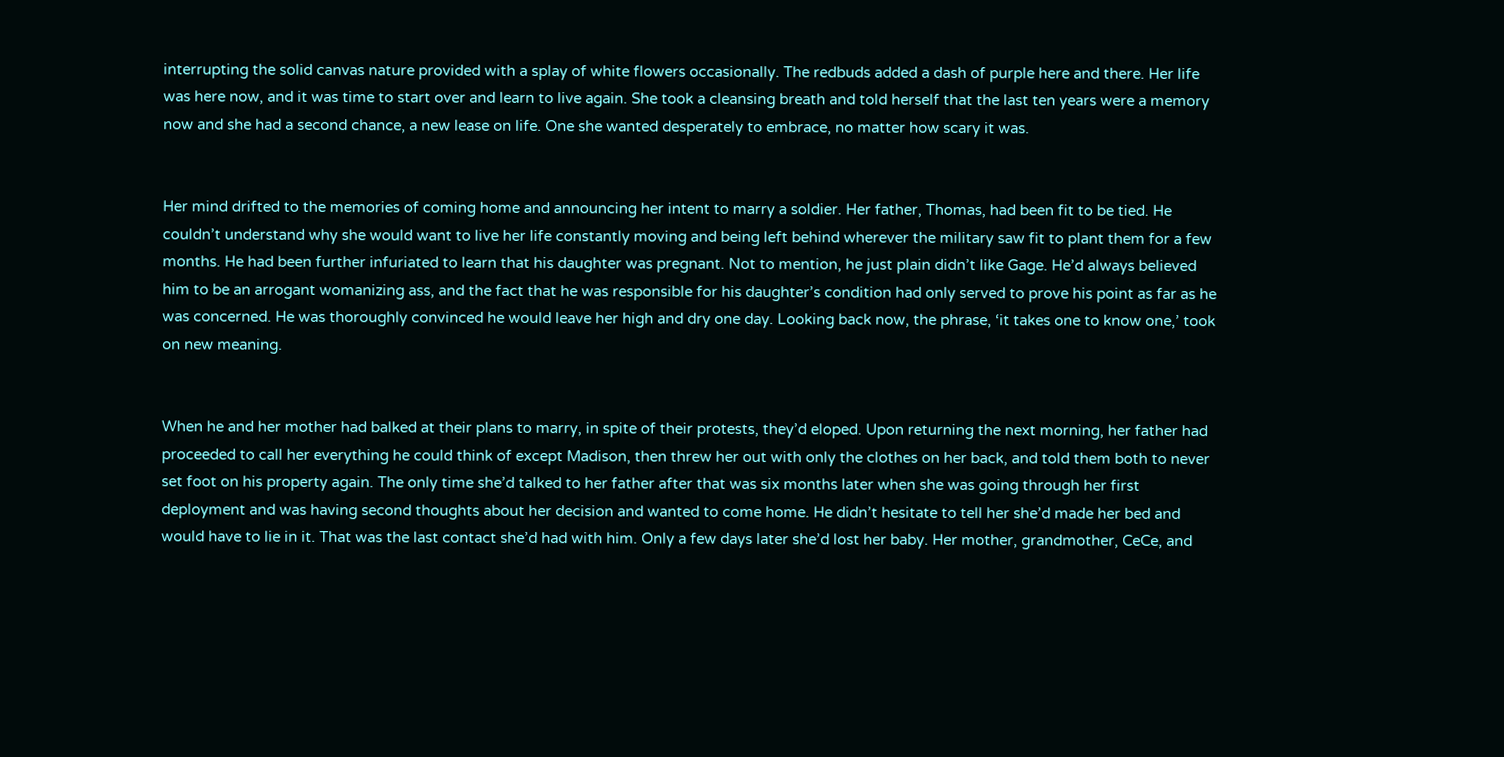interrupting the solid canvas nature provided with a splay of white flowers occasionally. The redbuds added a dash of purple here and there. Her life was here now, and it was time to start over and learn to live again. She took a cleansing breath and told herself that the last ten years were a memory now and she had a second chance, a new lease on life. One she wanted desperately to embrace, no matter how scary it was.


Her mind drifted to the memories of coming home and announcing her intent to marry a soldier. Her father, Thomas, had been fit to be tied. He couldn’t understand why she would want to live her life constantly moving and being left behind wherever the military saw fit to plant them for a few months. He had been further infuriated to learn that his daughter was pregnant. Not to mention, he just plain didn’t like Gage. He’d always believed him to be an arrogant womanizing ass, and the fact that he was responsible for his daughter’s condition had only served to prove his point as far as he was concerned. He was thoroughly convinced he would leave her high and dry one day. Looking back now, the phrase, ‘it takes one to know one,’ took on new meaning.


When he and her mother had balked at their plans to marry, in spite of their protests, they’d eloped. Upon returning the next morning, her father had proceeded to call her everything he could think of except Madison, then threw her out with only the clothes on her back, and told them both to never set foot on his property again. The only time she’d talked to her father after that was six months later when she was going through her first deployment and was having second thoughts about her decision and wanted to come home. He didn’t hesitate to tell her she’d made her bed and would have to lie in it. That was the last contact she’d had with him. Only a few days later she’d lost her baby. Her mother, grandmother, CeCe, and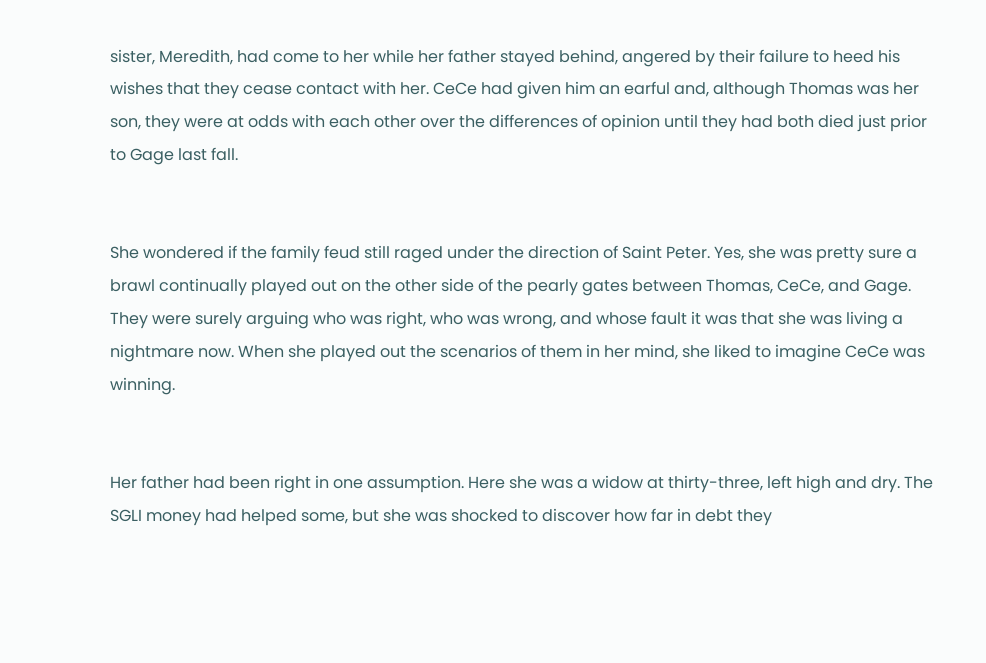sister, Meredith, had come to her while her father stayed behind, angered by their failure to heed his wishes that they cease contact with her. CeCe had given him an earful and, although Thomas was her son, they were at odds with each other over the differences of opinion until they had both died just prior to Gage last fall.


She wondered if the family feud still raged under the direction of Saint Peter. Yes, she was pretty sure a brawl continually played out on the other side of the pearly gates between Thomas, CeCe, and Gage. They were surely arguing who was right, who was wrong, and whose fault it was that she was living a nightmare now. When she played out the scenarios of them in her mind, she liked to imagine CeCe was winning.


Her father had been right in one assumption. Here she was a widow at thirty-three, left high and dry. The SGLI money had helped some, but she was shocked to discover how far in debt they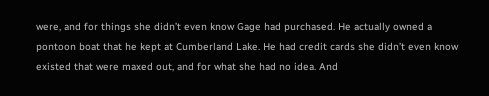were, and for things she didn’t even know Gage had purchased. He actually owned a pontoon boat that he kept at Cumberland Lake. He had credit cards she didn’t even know existed that were maxed out, and for what she had no idea. And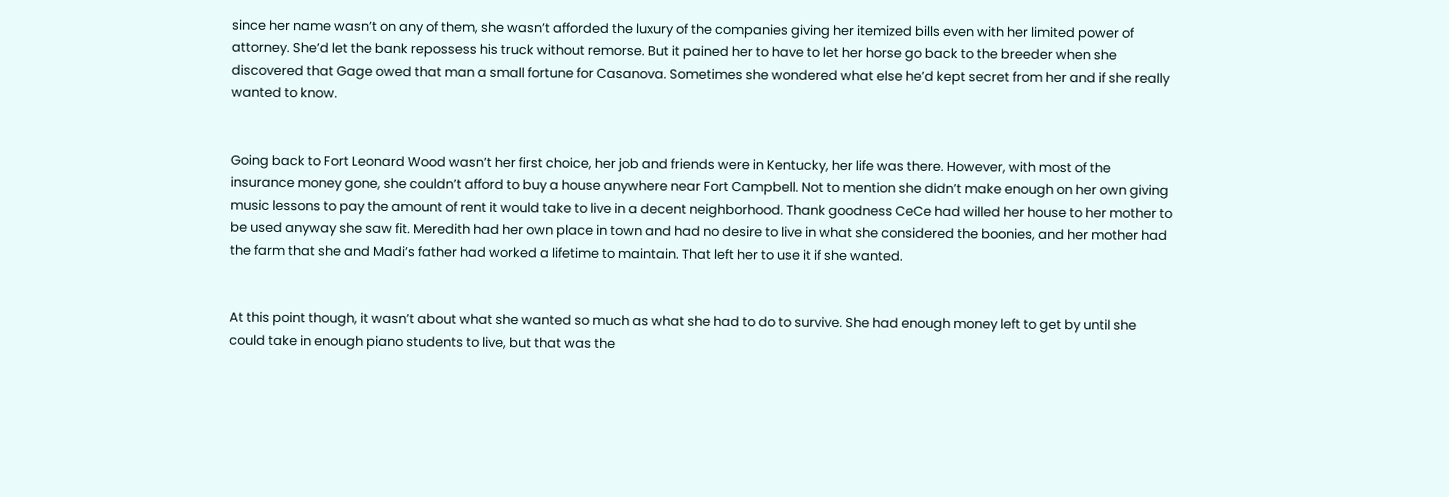since her name wasn’t on any of them, she wasn’t afforded the luxury of the companies giving her itemized bills even with her limited power of attorney. She’d let the bank repossess his truck without remorse. But it pained her to have to let her horse go back to the breeder when she discovered that Gage owed that man a small fortune for Casanova. Sometimes she wondered what else he’d kept secret from her and if she really wanted to know.


Going back to Fort Leonard Wood wasn’t her first choice, her job and friends were in Kentucky, her life was there. However, with most of the insurance money gone, she couldn’t afford to buy a house anywhere near Fort Campbell. Not to mention she didn’t make enough on her own giving music lessons to pay the amount of rent it would take to live in a decent neighborhood. Thank goodness CeCe had willed her house to her mother to be used anyway she saw fit. Meredith had her own place in town and had no desire to live in what she considered the boonies, and her mother had the farm that she and Madi’s father had worked a lifetime to maintain. That left her to use it if she wanted.


At this point though, it wasn’t about what she wanted so much as what she had to do to survive. She had enough money left to get by until she could take in enough piano students to live, but that was the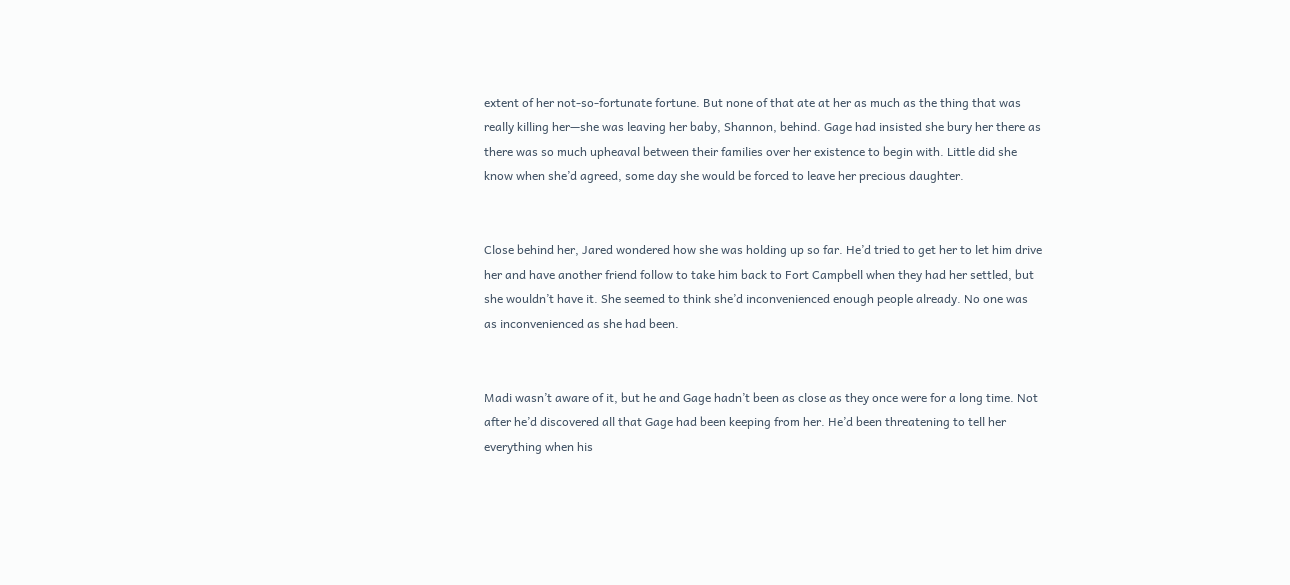extent of her not-so-fortunate fortune. But none of that ate at her as much as the thing that was really killing her—she was leaving her baby, Shannon, behind. Gage had insisted she bury her there as there was so much upheaval between their families over her existence to begin with. Little did she know when she’d agreed, some day she would be forced to leave her precious daughter.


Close behind her, Jared wondered how she was holding up so far. He’d tried to get her to let him drive her and have another friend follow to take him back to Fort Campbell when they had her settled, but she wouldn’t have it. She seemed to think she’d inconvenienced enough people already. No one was as inconvenienced as she had been.


Madi wasn’t aware of it, but he and Gage hadn’t been as close as they once were for a long time. Not after he’d discovered all that Gage had been keeping from her. He’d been threatening to tell her everything when his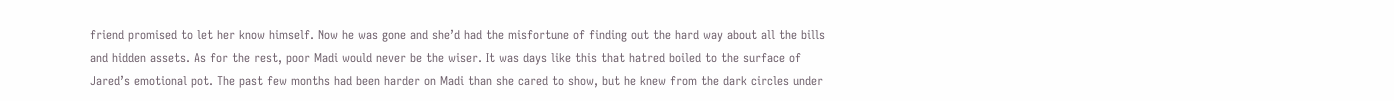friend promised to let her know himself. Now he was gone and she’d had the misfortune of finding out the hard way about all the bills and hidden assets. As for the rest, poor Madi would never be the wiser. It was days like this that hatred boiled to the surface of Jared’s emotional pot. The past few months had been harder on Madi than she cared to show, but he knew from the dark circles under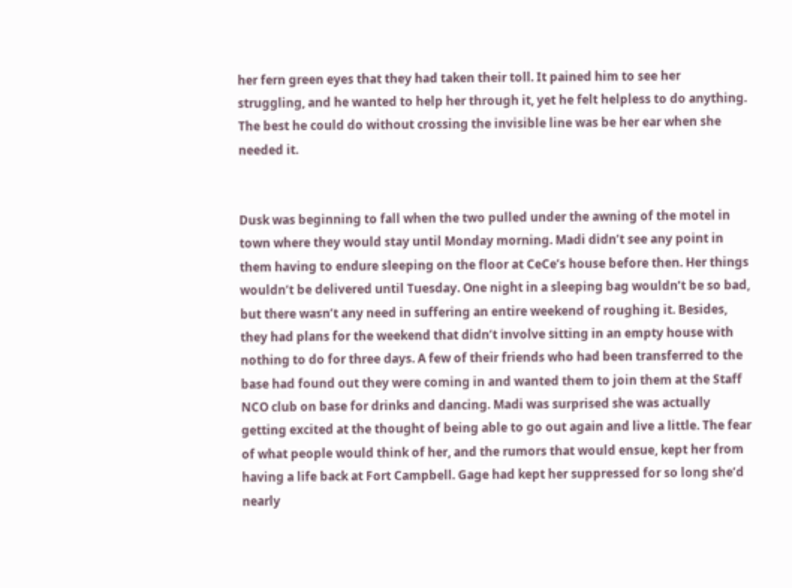her fern green eyes that they had taken their toll. It pained him to see her struggling, and he wanted to help her through it, yet he felt helpless to do anything. The best he could do without crossing the invisible line was be her ear when she needed it.


Dusk was beginning to fall when the two pulled under the awning of the motel in town where they would stay until Monday morning. Madi didn’t see any point in them having to endure sleeping on the floor at CeCe’s house before then. Her things wouldn’t be delivered until Tuesday. One night in a sleeping bag wouldn’t be so bad, but there wasn’t any need in suffering an entire weekend of roughing it. Besides, they had plans for the weekend that didn’t involve sitting in an empty house with nothing to do for three days. A few of their friends who had been transferred to the base had found out they were coming in and wanted them to join them at the Staff NCO club on base for drinks and dancing. Madi was surprised she was actually getting excited at the thought of being able to go out again and live a little. The fear of what people would think of her, and the rumors that would ensue, kept her from having a life back at Fort Campbell. Gage had kept her suppressed for so long she’d nearly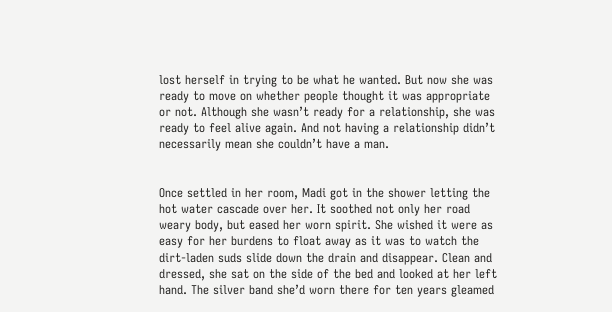lost herself in trying to be what he wanted. But now she was ready to move on whether people thought it was appropriate or not. Although she wasn’t ready for a relationship, she was ready to feel alive again. And not having a relationship didn’t necessarily mean she couldn’t have a man.


Once settled in her room, Madi got in the shower letting the hot water cascade over her. It soothed not only her road weary body, but eased her worn spirit. She wished it were as easy for her burdens to float away as it was to watch the dirt-laden suds slide down the drain and disappear. Clean and dressed, she sat on the side of the bed and looked at her left hand. The silver band she’d worn there for ten years gleamed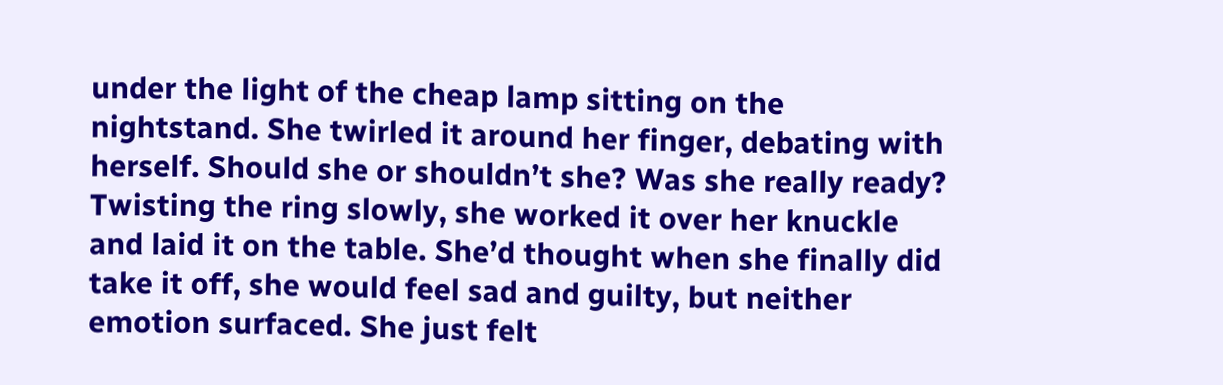under the light of the cheap lamp sitting on the nightstand. She twirled it around her finger, debating with herself. Should she or shouldn’t she? Was she really ready? Twisting the ring slowly, she worked it over her knuckle and laid it on the table. She’d thought when she finally did take it off, she would feel sad and guilty, but neither emotion surfaced. She just felt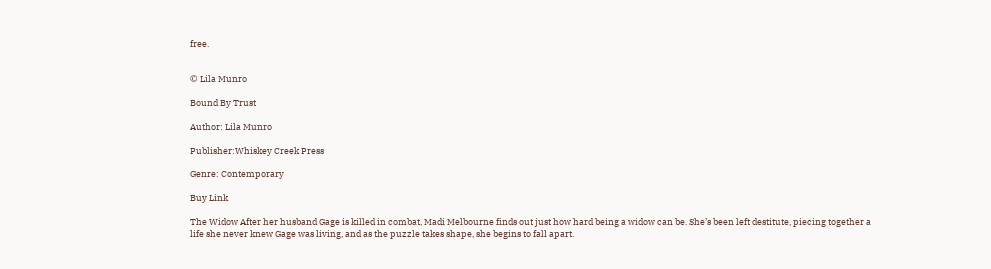free.


© Lila Munro

Bound By Trust

Author: Lila Munro

Publisher:Whiskey Creek Press

Genre: Contemporary

Buy Link

The Widow After her husband Gage is killed in combat, Madi Melbourne finds out just how hard being a widow can be. She’s been left destitute, piecing together a life she never knew Gage was living, and as the puzzle takes shape, she begins to fall apart.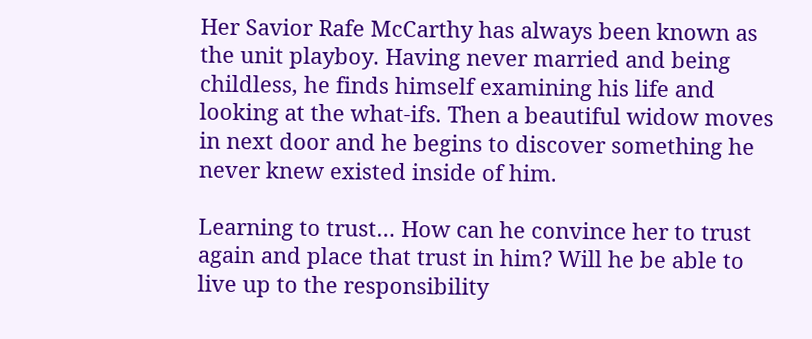Her Savior Rafe McCarthy has always been known as the unit playboy. Having never married and being childless, he finds himself examining his life and looking at the what-ifs. Then a beautiful widow moves in next door and he begins to discover something he never knew existed inside of him.

Learning to trust… How can he convince her to trust again and place that trust in him? Will he be able to live up to the responsibility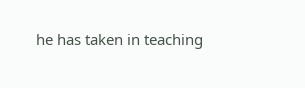he has taken in teaching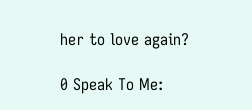her to love again?

0 Speak To Me: